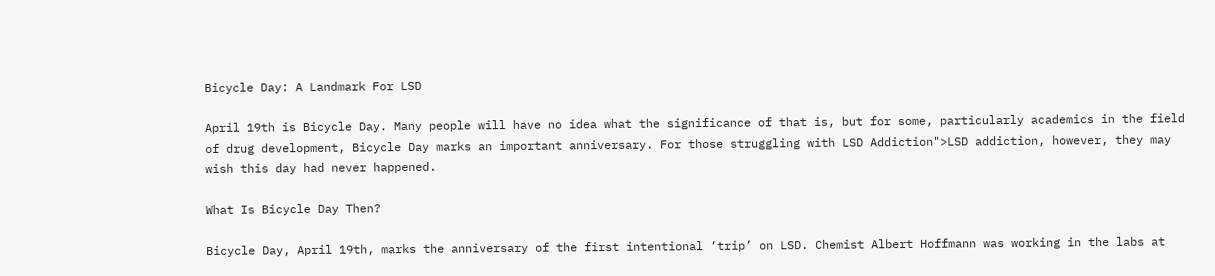Bicycle Day: A Landmark For LSD

April 19th is Bicycle Day. Many people will have no idea what the significance of that is, but for some, particularly academics in the field of drug development, Bicycle Day marks an important anniversary. For those struggling with LSD Addiction">LSD addiction, however, they may wish this day had never happened.

What Is Bicycle Day Then?

Bicycle Day, April 19th, marks the anniversary of the first intentional ‘trip’ on LSD. Chemist Albert Hoffmann was working in the labs at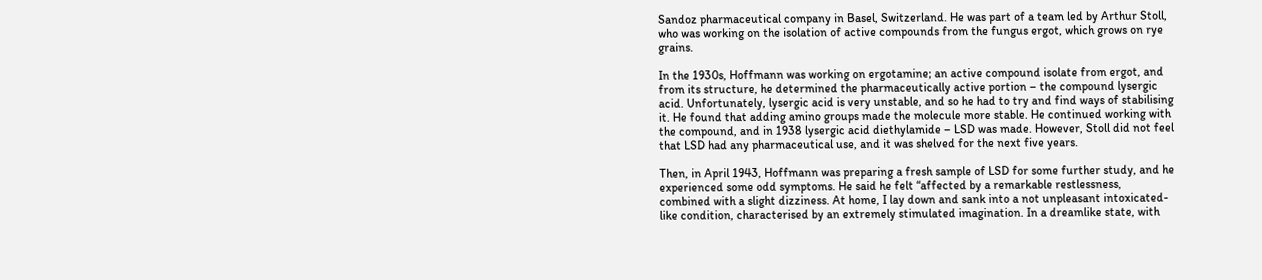Sandoz pharmaceutical company in Basel, Switzerland. He was part of a team led by Arthur Stoll, who was working on the isolation of active compounds from the fungus ergot, which grows on rye grains.

In the 1930s, Hoffmann was working on ergotamine; an active compound isolate from ergot, and from its structure, he determined the pharmaceutically active portion – the compound lysergic acid. Unfortunately, lysergic acid is very unstable, and so he had to try and find ways of stabilising it. He found that adding amino groups made the molecule more stable. He continued working with the compound, and in 1938 lysergic acid diethylamide – LSD was made. However, Stoll did not feel that LSD had any pharmaceutical use, and it was shelved for the next five years.

Then, in April 1943, Hoffmann was preparing a fresh sample of LSD for some further study, and he experienced some odd symptoms. He said he felt “affected by a remarkable restlessness, combined with a slight dizziness. At home, I lay down and sank into a not unpleasant intoxicated-like condition, characterised by an extremely stimulated imagination. In a dreamlike state, with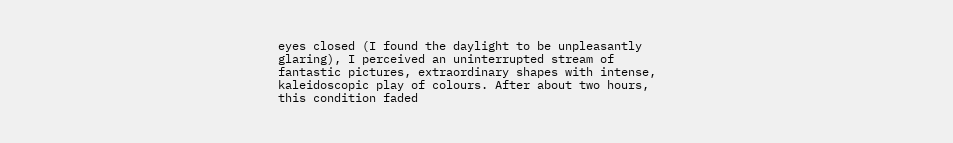eyes closed (I found the daylight to be unpleasantly glaring), I perceived an uninterrupted stream of fantastic pictures, extraordinary shapes with intense, kaleidoscopic play of colours. After about two hours, this condition faded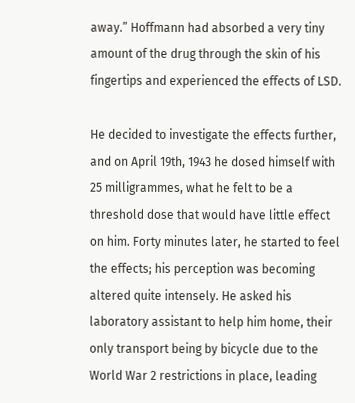away.” Hoffmann had absorbed a very tiny amount of the drug through the skin of his fingertips and experienced the effects of LSD.

He decided to investigate the effects further, and on April 19th, 1943 he dosed himself with 25 milligrammes, what he felt to be a threshold dose that would have little effect on him. Forty minutes later, he started to feel the effects; his perception was becoming altered quite intensely. He asked his laboratory assistant to help him home, their only transport being by bicycle due to the World War 2 restrictions in place, leading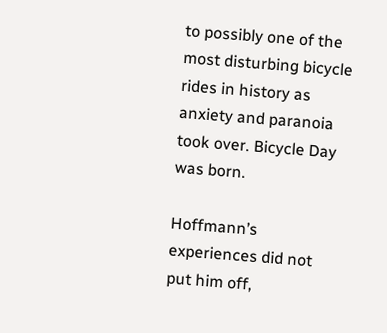to possibly one of the most disturbing bicycle rides in history as anxiety and paranoia took over. Bicycle Day was born.

Hoffmann’s experiences did not put him off,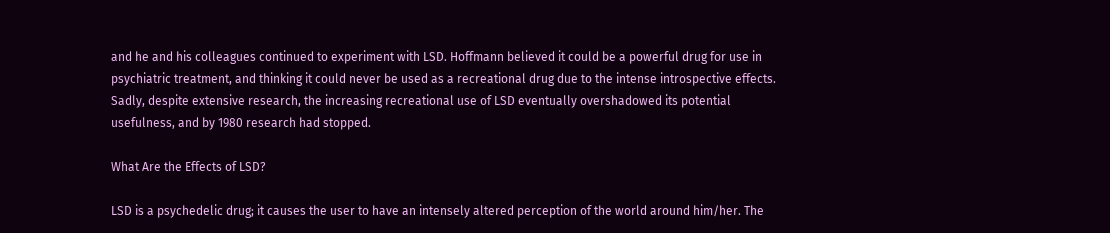and he and his colleagues continued to experiment with LSD. Hoffmann believed it could be a powerful drug for use in psychiatric treatment, and thinking it could never be used as a recreational drug due to the intense introspective effects. Sadly, despite extensive research, the increasing recreational use of LSD eventually overshadowed its potential usefulness, and by 1980 research had stopped.

What Are the Effects of LSD?

LSD is a psychedelic drug; it causes the user to have an intensely altered perception of the world around him/her. The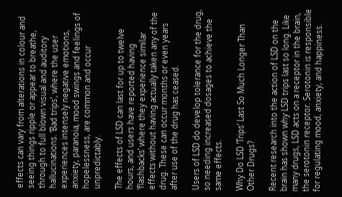effects can vary from alterations in colour and seeing things ripple or appear to breathe, through to full blown visual and auditory hallucinations. ‘Bad trips’, where the user experiences intensely negative emotions, anxiety, paranoia, mood swings and feelings of hopelessness, are common and occur unpredictably.

The effects of LSD can last for up to twelve hours, and users have reported having ‘flashbacks’ where they experience similar effects without having actually taken any of the drug. These can occur months or even years after use of the drug has ceased.

Users of LSD do develop tolerance for the drug, so needing increased dosages to achieve the same effects.

Why Do LSD ‘Trips’ Last So Much Longer Than Other Drugs?

Recent research into the action of LSD on the brain has shown why LSD trips last so long. Like many drugs, LSD acts on a receptor in the brain, the serotonin receptor. Serotonin is responsible for regulating mood, anxiety, and happiness.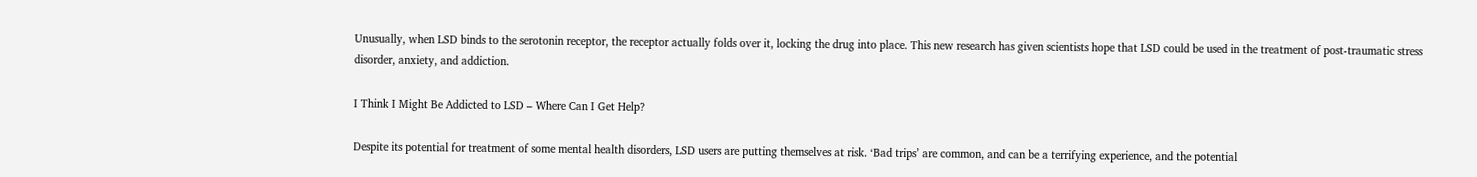Unusually, when LSD binds to the serotonin receptor, the receptor actually folds over it, locking the drug into place. This new research has given scientists hope that LSD could be used in the treatment of post-traumatic stress disorder, anxiety, and addiction.

I Think I Might Be Addicted to LSD – Where Can I Get Help?

Despite its potential for treatment of some mental health disorders, LSD users are putting themselves at risk. ‘Bad trips’ are common, and can be a terrifying experience, and the potential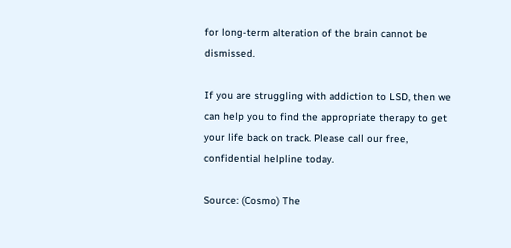for long-term alteration of the brain cannot be dismissed.

If you are struggling with addiction to LSD, then we can help you to find the appropriate therapy to get your life back on track. Please call our free, confidential helpline today.

Source: (Cosmo) The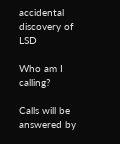accidental discovery of LSD

Who am I calling?

Calls will be answered by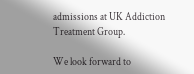admissions at UK Addiction Treatment Group.

We look forward to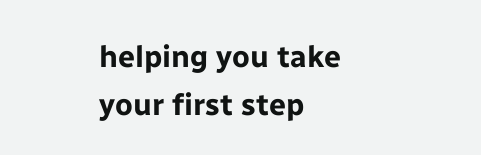helping you take your first step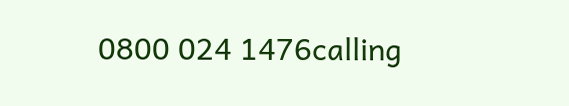0800 024 1476calling